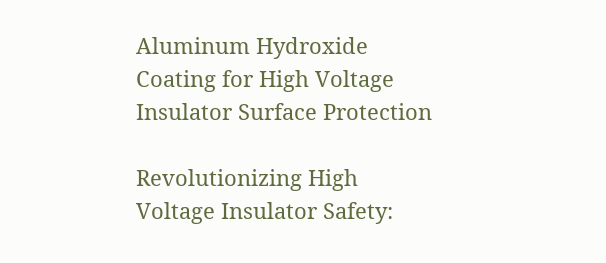Aluminum Hydroxide Coating for High Voltage Insulator Surface Protection

Revolutionizing High Voltage Insulator Safety: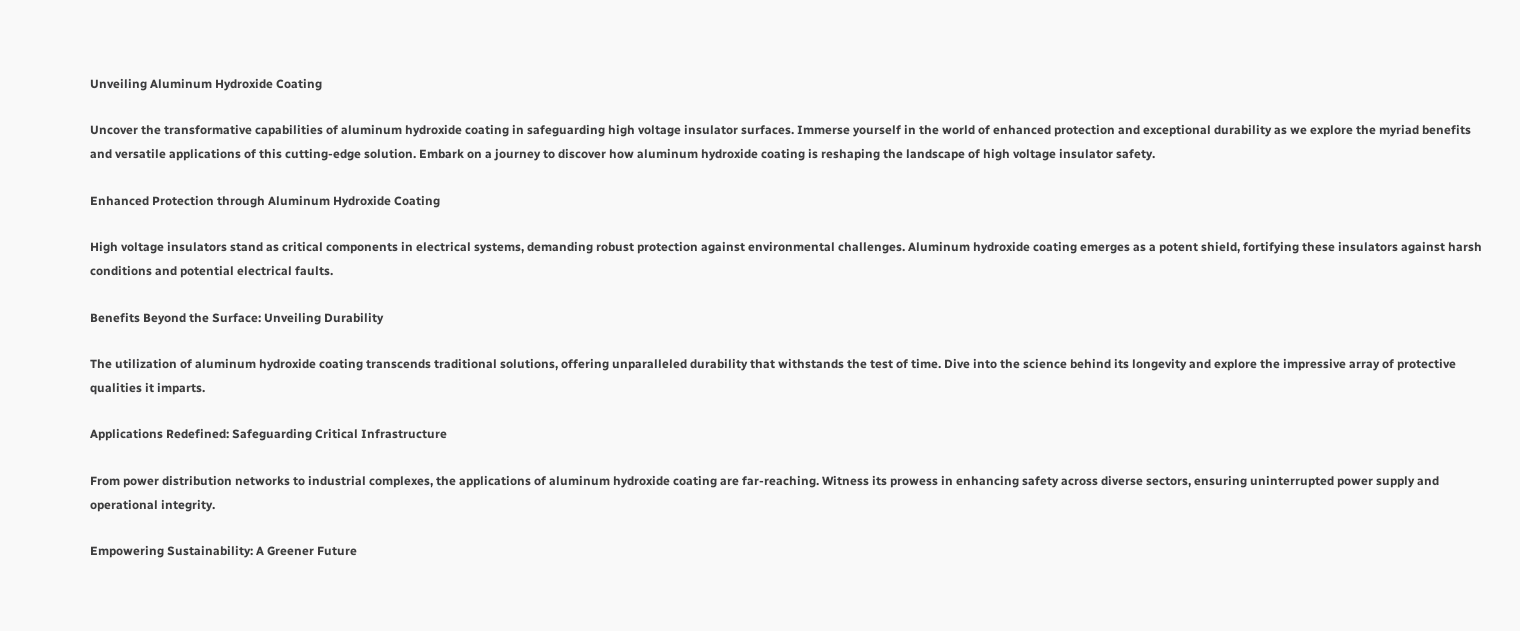Unveiling Aluminum Hydroxide Coating

Uncover the transformative capabilities of aluminum hydroxide coating in safeguarding high voltage insulator surfaces. Immerse yourself in the world of enhanced protection and exceptional durability as we explore the myriad benefits and versatile applications of this cutting-edge solution. Embark on a journey to discover how aluminum hydroxide coating is reshaping the landscape of high voltage insulator safety.

Enhanced Protection through Aluminum Hydroxide Coating

High voltage insulators stand as critical components in electrical systems, demanding robust protection against environmental challenges. Aluminum hydroxide coating emerges as a potent shield, fortifying these insulators against harsh conditions and potential electrical faults.

Benefits Beyond the Surface: Unveiling Durability

The utilization of aluminum hydroxide coating transcends traditional solutions, offering unparalleled durability that withstands the test of time. Dive into the science behind its longevity and explore the impressive array of protective qualities it imparts.

Applications Redefined: Safeguarding Critical Infrastructure

From power distribution networks to industrial complexes, the applications of aluminum hydroxide coating are far-reaching. Witness its prowess in enhancing safety across diverse sectors, ensuring uninterrupted power supply and operational integrity.

Empowering Sustainability: A Greener Future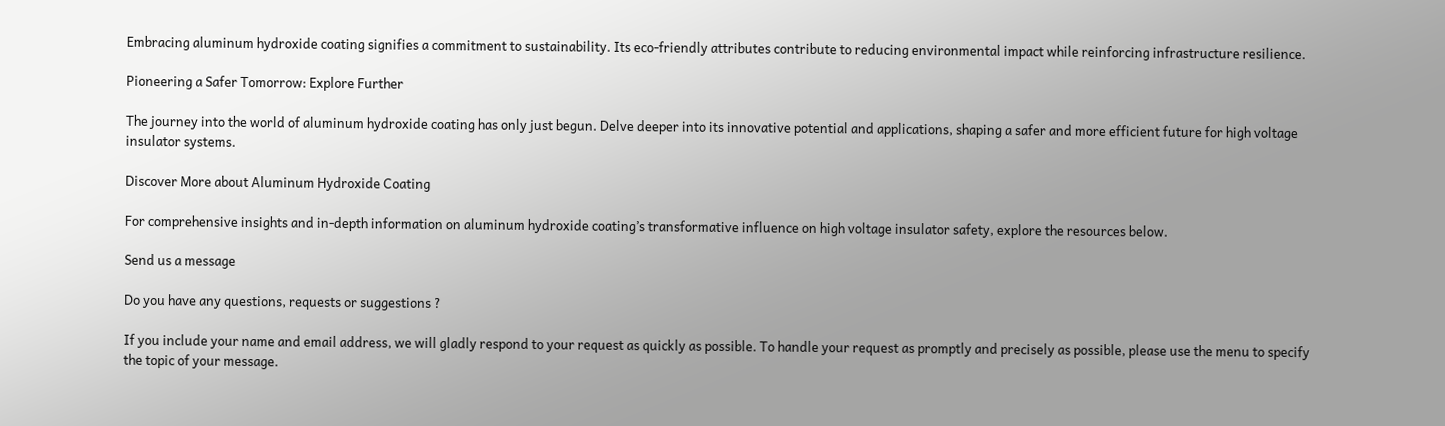Embracing aluminum hydroxide coating signifies a commitment to sustainability. Its eco-friendly attributes contribute to reducing environmental impact while reinforcing infrastructure resilience.

Pioneering a Safer Tomorrow: Explore Further

The journey into the world of aluminum hydroxide coating has only just begun. Delve deeper into its innovative potential and applications, shaping a safer and more efficient future for high voltage insulator systems.

Discover More about Aluminum Hydroxide Coating

For comprehensive insights and in-depth information on aluminum hydroxide coating’s transformative influence on high voltage insulator safety, explore the resources below.

Send us a message

Do you have any questions, requests or suggestions ?

If you include your name and email address, we will gladly respond to your request as quickly as possible. To handle your request as promptly and precisely as possible, please use the menu to specify the topic of your message.